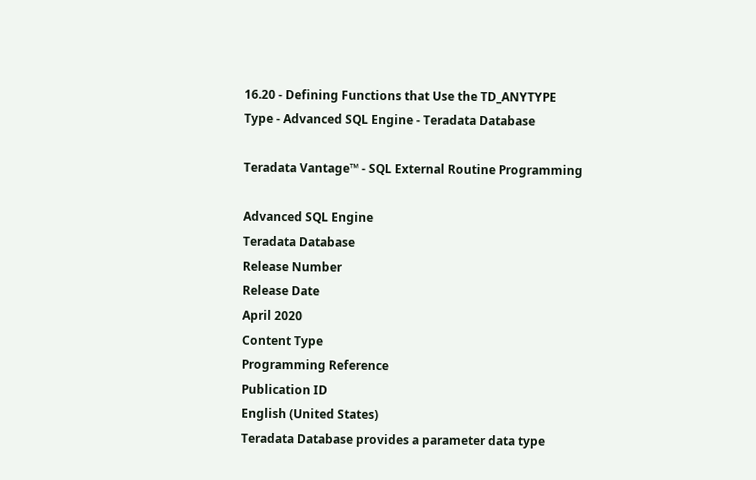16.20 - Defining Functions that Use the TD_ANYTYPE Type - Advanced SQL Engine - Teradata Database

Teradata Vantage™ - SQL External Routine Programming

Advanced SQL Engine
Teradata Database
Release Number
Release Date
April 2020
Content Type
Programming Reference
Publication ID
English (United States)
Teradata Database provides a parameter data type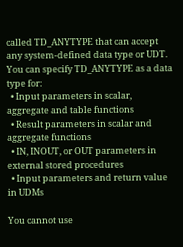called TD_ANYTYPE that can accept any system-defined data type or UDT. You can specify TD_ANYTYPE as a data type for:
  • Input parameters in scalar, aggregate and table functions
  • Result parameters in scalar and aggregate functions
  • IN, INOUT, or OUT parameters in external stored procedures
  • Input parameters and return value in UDMs

You cannot use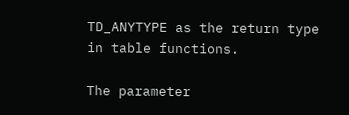TD_ANYTYPE as the return type in table functions.

The parameter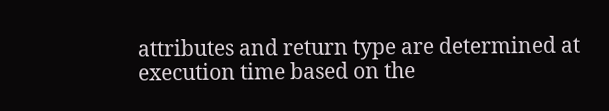attributes and return type are determined at execution time based on the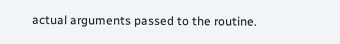actual arguments passed to the routine.